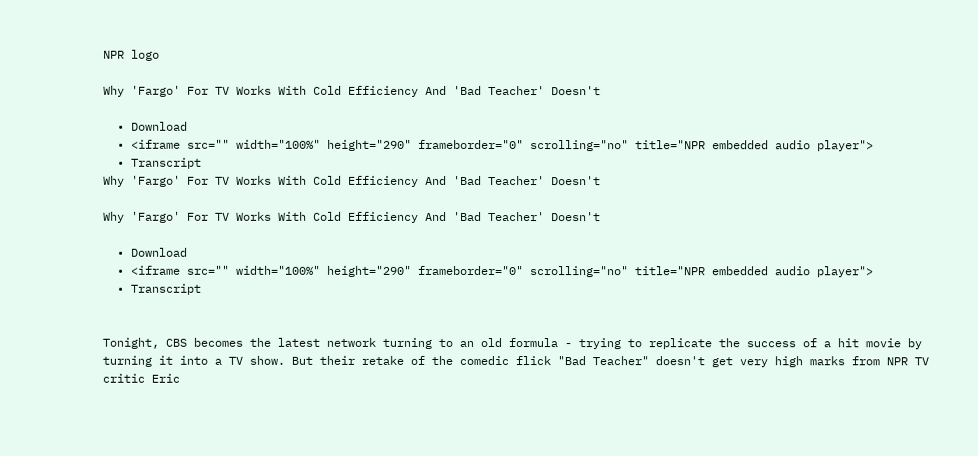NPR logo

Why 'Fargo' For TV Works With Cold Efficiency And 'Bad Teacher' Doesn't

  • Download
  • <iframe src="" width="100%" height="290" frameborder="0" scrolling="no" title="NPR embedded audio player">
  • Transcript
Why 'Fargo' For TV Works With Cold Efficiency And 'Bad Teacher' Doesn't

Why 'Fargo' For TV Works With Cold Efficiency And 'Bad Teacher' Doesn't

  • Download
  • <iframe src="" width="100%" height="290" frameborder="0" scrolling="no" title="NPR embedded audio player">
  • Transcript


Tonight, CBS becomes the latest network turning to an old formula - trying to replicate the success of a hit movie by turning it into a TV show. But their retake of the comedic flick "Bad Teacher" doesn't get very high marks from NPR TV critic Eric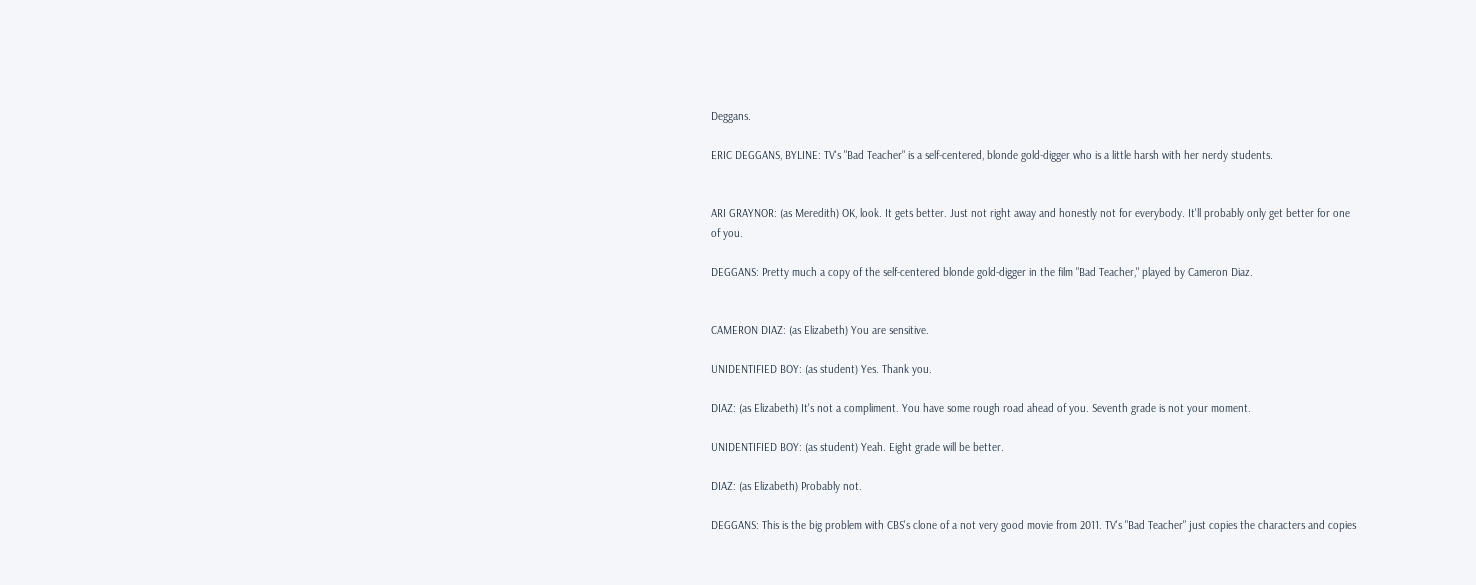Deggans.

ERIC DEGGANS, BYLINE: TV's "Bad Teacher" is a self-centered, blonde gold-digger who is a little harsh with her nerdy students.


ARI GRAYNOR: (as Meredith) OK, look. It gets better. Just not right away and honestly not for everybody. It'll probably only get better for one of you.

DEGGANS: Pretty much a copy of the self-centered blonde gold-digger in the film "Bad Teacher," played by Cameron Diaz.


CAMERON DIAZ: (as Elizabeth) You are sensitive.

UNIDENTIFIED BOY: (as student) Yes. Thank you.

DIAZ: (as Elizabeth) It's not a compliment. You have some rough road ahead of you. Seventh grade is not your moment.

UNIDENTIFIED BOY: (as student) Yeah. Eight grade will be better.

DIAZ: (as Elizabeth) Probably not.

DEGGANS: This is the big problem with CBS's clone of a not very good movie from 2011. TV's "Bad Teacher" just copies the characters and copies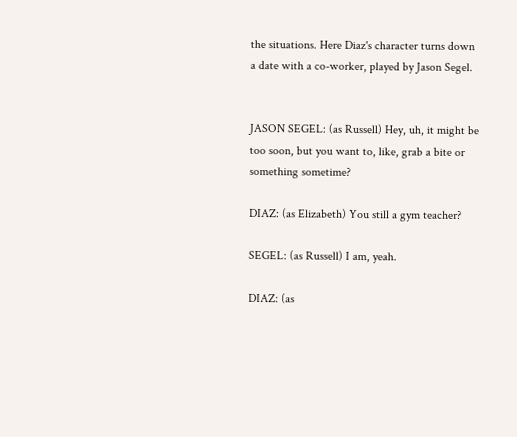the situations. Here Diaz's character turns down a date with a co-worker, played by Jason Segel.


JASON SEGEL: (as Russell) Hey, uh, it might be too soon, but you want to, like, grab a bite or something sometime?

DIAZ: (as Elizabeth) You still a gym teacher?

SEGEL: (as Russell) I am, yeah.

DIAZ: (as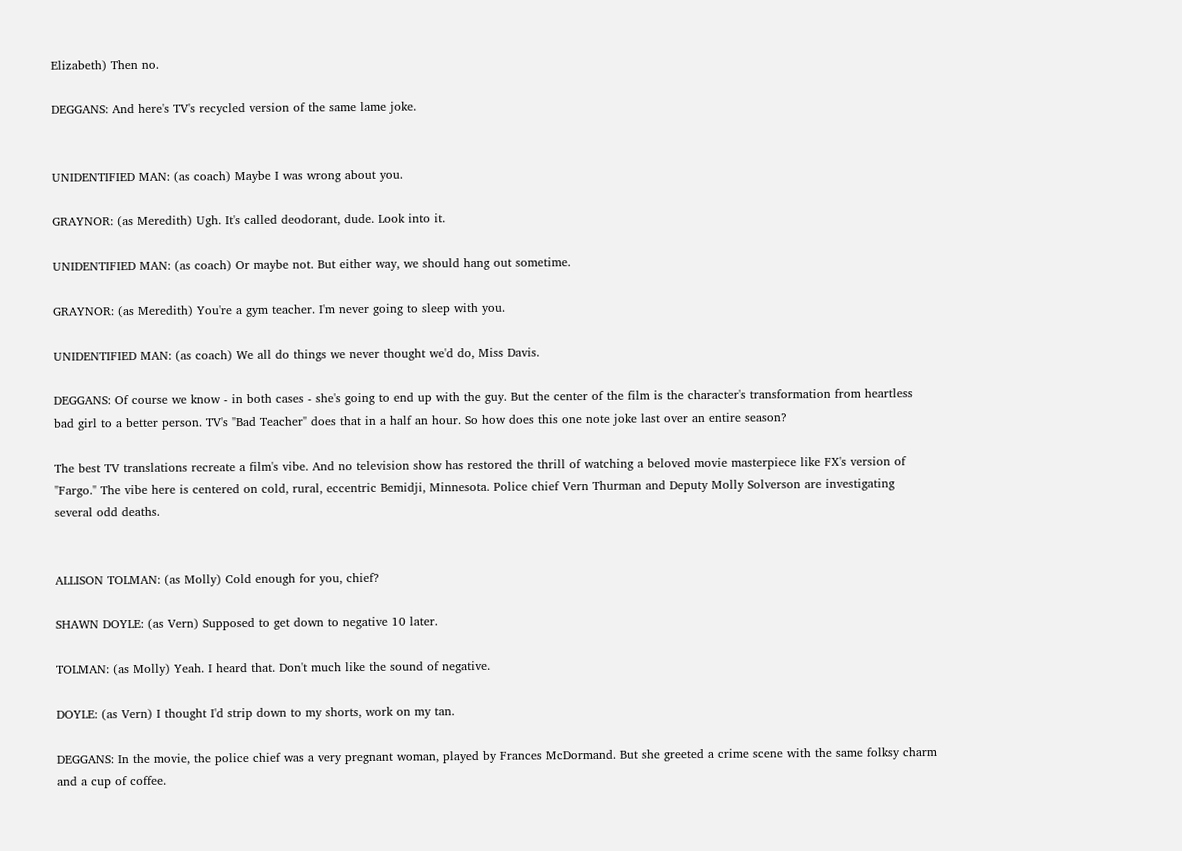Elizabeth) Then no.

DEGGANS: And here's TV's recycled version of the same lame joke.


UNIDENTIFIED MAN: (as coach) Maybe I was wrong about you.

GRAYNOR: (as Meredith) Ugh. It's called deodorant, dude. Look into it.

UNIDENTIFIED MAN: (as coach) Or maybe not. But either way, we should hang out sometime.

GRAYNOR: (as Meredith) You're a gym teacher. I'm never going to sleep with you.

UNIDENTIFIED MAN: (as coach) We all do things we never thought we'd do, Miss Davis.

DEGGANS: Of course we know - in both cases - she's going to end up with the guy. But the center of the film is the character's transformation from heartless bad girl to a better person. TV's "Bad Teacher" does that in a half an hour. So how does this one note joke last over an entire season?

The best TV translations recreate a film's vibe. And no television show has restored the thrill of watching a beloved movie masterpiece like FX's version of "Fargo." The vibe here is centered on cold, rural, eccentric Bemidji, Minnesota. Police chief Vern Thurman and Deputy Molly Solverson are investigating several odd deaths.


ALLISON TOLMAN: (as Molly) Cold enough for you, chief?

SHAWN DOYLE: (as Vern) Supposed to get down to negative 10 later.

TOLMAN: (as Molly) Yeah. I heard that. Don't much like the sound of negative.

DOYLE: (as Vern) I thought I'd strip down to my shorts, work on my tan.

DEGGANS: In the movie, the police chief was a very pregnant woman, played by Frances McDormand. But she greeted a crime scene with the same folksy charm and a cup of coffee.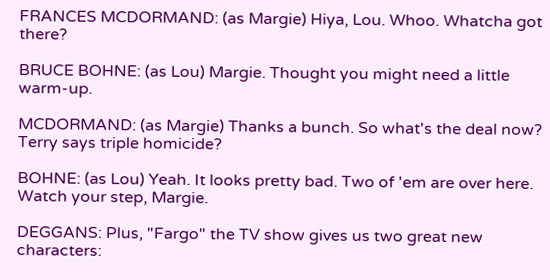FRANCES MCDORMAND: (as Margie) Hiya, Lou. Whoo. Whatcha got there?

BRUCE BOHNE: (as Lou) Margie. Thought you might need a little warm-up.

MCDORMAND: (as Margie) Thanks a bunch. So what's the deal now? Terry says triple homicide?

BOHNE: (as Lou) Yeah. It looks pretty bad. Two of 'em are over here. Watch your step, Margie.

DEGGANS: Plus, "Fargo" the TV show gives us two great new characters: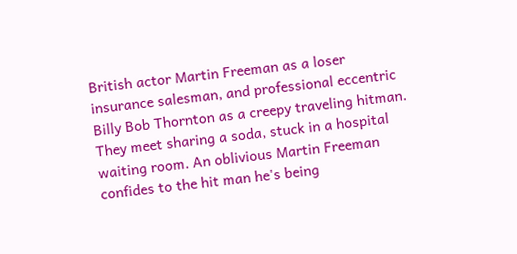British actor Martin Freeman as a loser insurance salesman, and professional eccentric Billy Bob Thornton as a creepy traveling hitman. They meet sharing a soda, stuck in a hospital waiting room. An oblivious Martin Freeman confides to the hit man he's being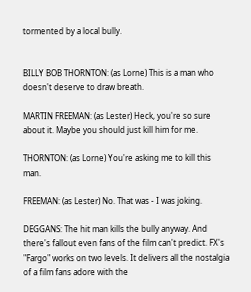tormented by a local bully.


BILLY BOB THORNTON: (as Lorne) This is a man who doesn't deserve to draw breath.

MARTIN FREEMAN: (as Lester) Heck, you're so sure about it. Maybe you should just kill him for me.

THORNTON: (as Lorne) You're asking me to kill this man.

FREEMAN: (as Lester) No. That was - I was joking.

DEGGANS: The hit man kills the bully anyway. And there's fallout even fans of the film can't predict. FX's "Fargo" works on two levels. It delivers all the nostalgia of a film fans adore with the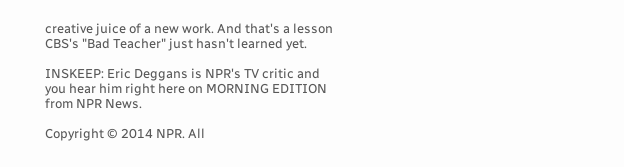creative juice of a new work. And that's a lesson CBS's "Bad Teacher" just hasn't learned yet.

INSKEEP: Eric Deggans is NPR's TV critic and you hear him right here on MORNING EDITION from NPR News.

Copyright © 2014 NPR. All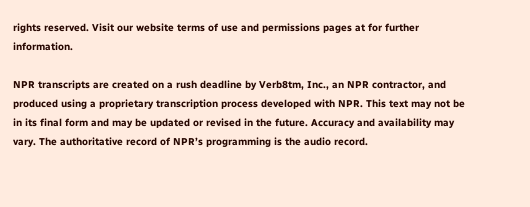rights reserved. Visit our website terms of use and permissions pages at for further information.

NPR transcripts are created on a rush deadline by Verb8tm, Inc., an NPR contractor, and produced using a proprietary transcription process developed with NPR. This text may not be in its final form and may be updated or revised in the future. Accuracy and availability may vary. The authoritative record of NPR’s programming is the audio record.